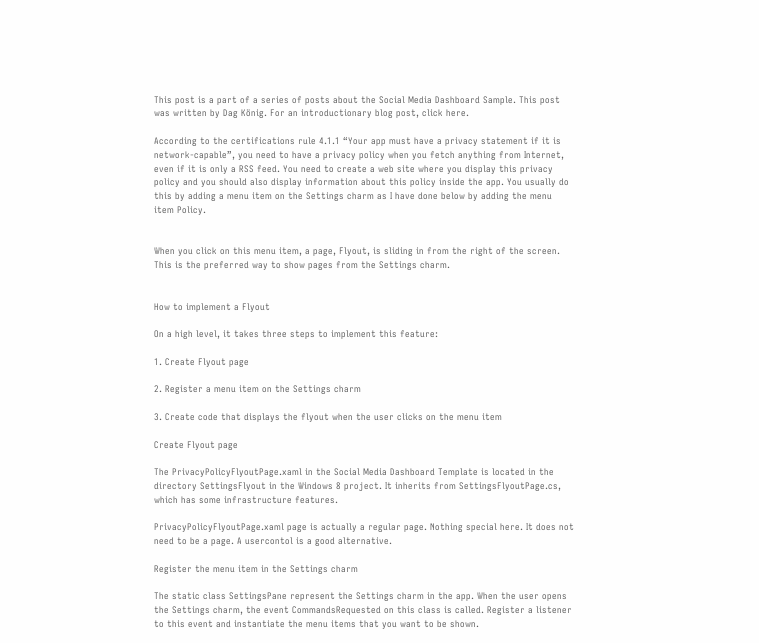This post is a part of a series of posts about the Social Media Dashboard Sample. This post was written by Dag König. For an introductionary blog post, click here.

According to the certifications rule 4.1.1 “Your app must have a privacy statement if it is network-capable”, you need to have a privacy policy when you fetch anything from Internet, even if it is only a RSS feed. You need to create a web site where you display this privacy policy and you should also display information about this policy inside the app. You usually do this by adding a menu item on the Settings charm as I have done below by adding the menu item Policy.


When you click on this menu item, a page, Flyout, is sliding in from the right of the screen. This is the preferred way to show pages from the Settings charm.


How to implement a Flyout

On a high level, it takes three steps to implement this feature:

1. Create Flyout page

2. Register a menu item on the Settings charm

3. Create code that displays the flyout when the user clicks on the menu item

Create Flyout page

The PrivacyPolicyFlyoutPage.xaml in the Social Media Dashboard Template is located in the directory SettingsFlyout in the Windows 8 project. It inherits from SettingsFlyoutPage.cs, which has some infrastructure features.

PrivacyPolicyFlyoutPage.xaml page is actually a regular page. Nothing special here. It does not need to be a page. A usercontol is a good alternative.

Register the menu item in the Settings charm

The static class SettingsPane represent the Settings charm in the app. When the user opens the Settings charm, the event CommandsRequested on this class is called. Register a listener to this event and instantiate the menu items that you want to be shown.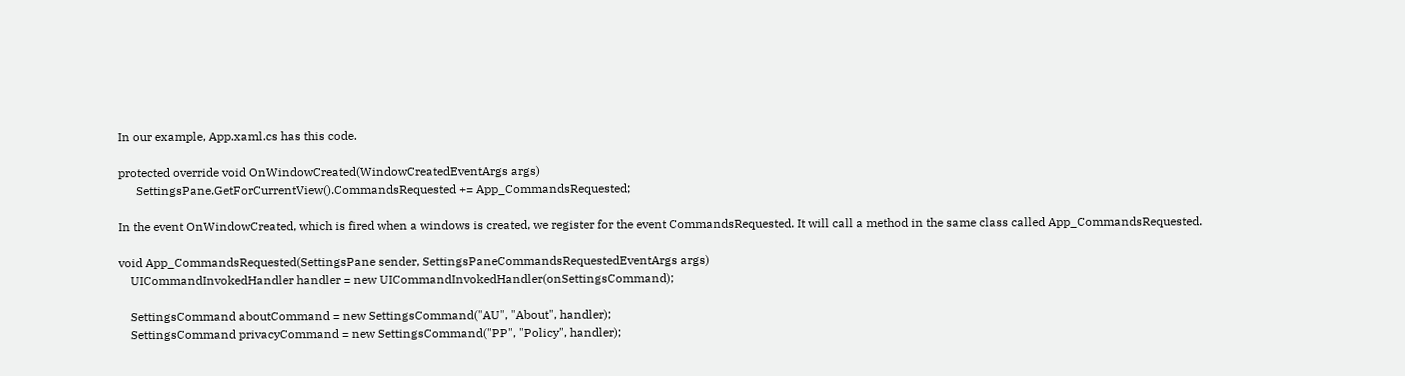In our example, App.xaml.cs has this code.

protected override void OnWindowCreated(WindowCreatedEventArgs args)
      SettingsPane.GetForCurrentView().CommandsRequested += App_CommandsRequested;

In the event OnWindowCreated, which is fired when a windows is created, we register for the event CommandsRequested. It will call a method in the same class called App_CommandsRequested.

void App_CommandsRequested(SettingsPane sender, SettingsPaneCommandsRequestedEventArgs args)
    UICommandInvokedHandler handler = new UICommandInvokedHandler(onSettingsCommand);

    SettingsCommand aboutCommand = new SettingsCommand("AU", "About", handler);
    SettingsCommand privacyCommand = new SettingsCommand("PP", "Policy", handler);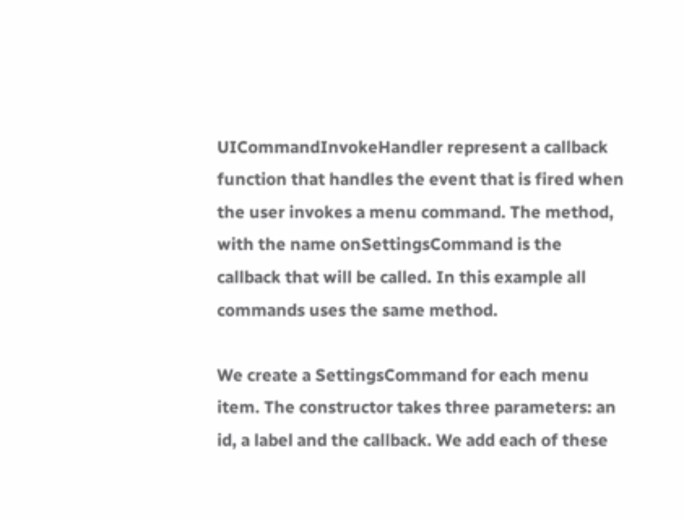UICommandInvokeHandler represent a callback function that handles the event that is fired when the user invokes a menu command. The method, with the name onSettingsCommand is the callback that will be called. In this example all commands uses the same method.

We create a SettingsCommand for each menu item. The constructor takes three parameters: an id, a label and the callback. We add each of these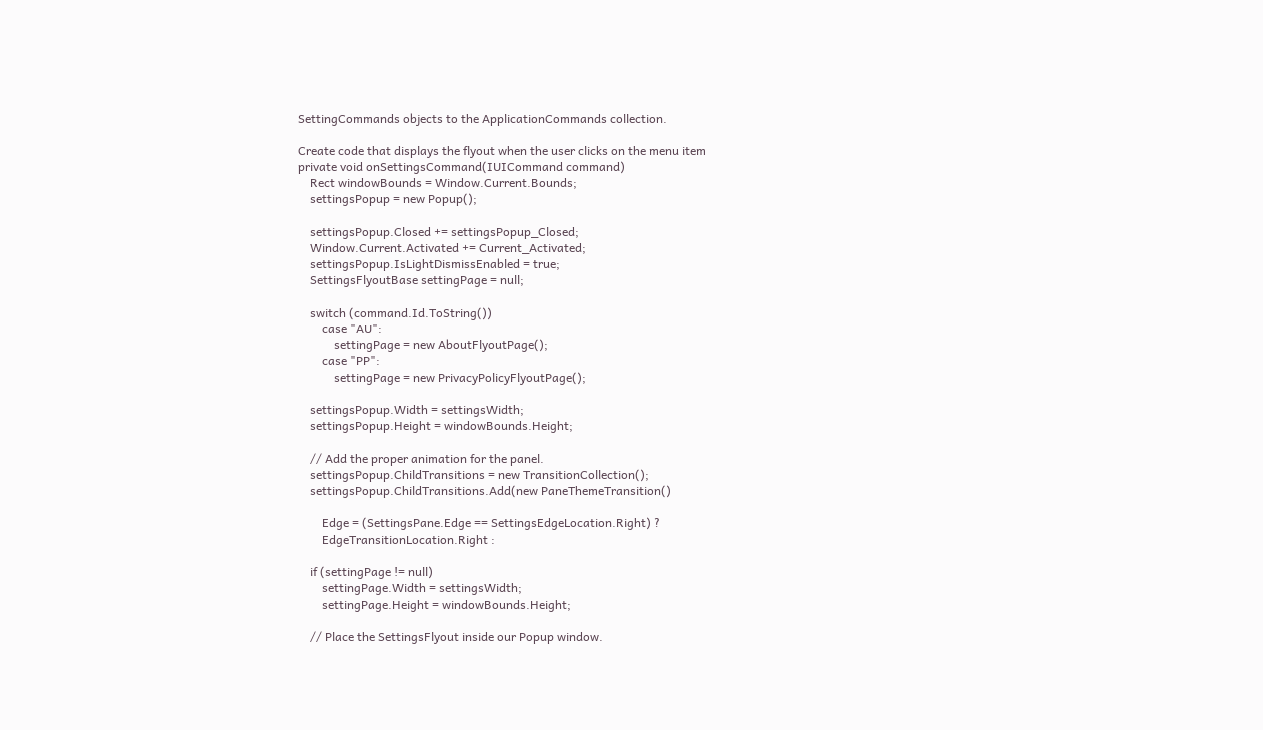SettingCommands objects to the ApplicationCommands collection.

Create code that displays the flyout when the user clicks on the menu item
private void onSettingsCommand(IUICommand command)
    Rect windowBounds = Window.Current.Bounds;
    settingsPopup = new Popup();

    settingsPopup.Closed += settingsPopup_Closed;
    Window.Current.Activated += Current_Activated;
    settingsPopup.IsLightDismissEnabled = true;
    SettingsFlyoutBase settingPage = null;

    switch (command.Id.ToString())
        case "AU":
            settingPage = new AboutFlyoutPage();
        case "PP":
            settingPage = new PrivacyPolicyFlyoutPage();

    settingsPopup.Width = settingsWidth;
    settingsPopup.Height = windowBounds.Height;

    // Add the proper animation for the panel.
    settingsPopup.ChildTransitions = new TransitionCollection();
    settingsPopup.ChildTransitions.Add(new PaneThemeTransition()

        Edge = (SettingsPane.Edge == SettingsEdgeLocation.Right) ?
        EdgeTransitionLocation.Right :

    if (settingPage != null)
        settingPage.Width = settingsWidth;
        settingPage.Height = windowBounds.Height;

    // Place the SettingsFlyout inside our Popup window.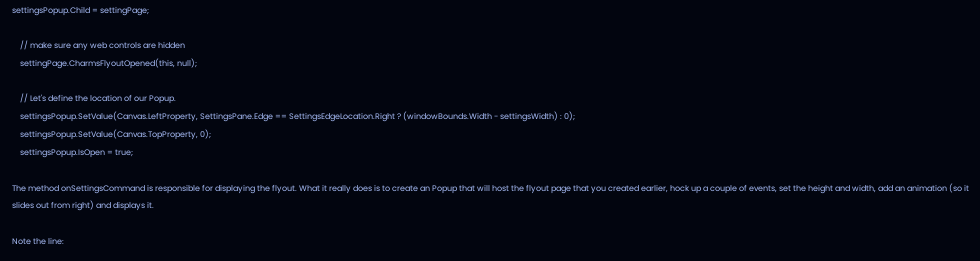settingsPopup.Child = settingPage;

    // make sure any web controls are hidden
    settingPage.CharmsFlyoutOpened(this, null);

    // Let's define the location of our Popup.
    settingsPopup.SetValue(Canvas.LeftProperty, SettingsPane.Edge == SettingsEdgeLocation.Right ? (windowBounds.Width - settingsWidth) : 0);
    settingsPopup.SetValue(Canvas.TopProperty, 0);
    settingsPopup.IsOpen = true;

The method onSettingsCommand is responsible for displaying the flyout. What it really does is to create an Popup that will host the flyout page that you created earlier, hock up a couple of events, set the height and width, add an animation (so it slides out from right) and displays it.

Note the line: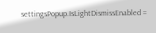settingsPopup.IsLightDismissEnabled =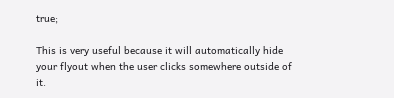true;

This is very useful because it will automatically hide your flyout when the user clicks somewhere outside of it.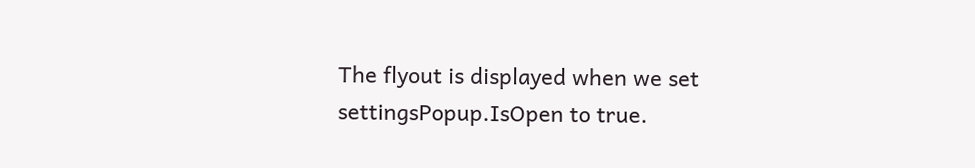The flyout is displayed when we set settingsPopup.IsOpen to true.